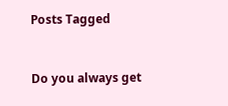Posts Tagged


Do you always get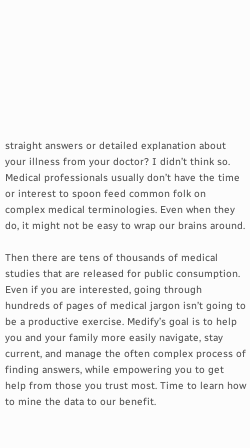straight answers or detailed explanation about your illness from your doctor? I didn’t think so. Medical professionals usually don’t have the time or interest to spoon feed common folk on complex medical terminologies. Even when they do, it might not be easy to wrap our brains around.

Then there are tens of thousands of medical studies that are released for public consumption. Even if you are interested, going through hundreds of pages of medical jargon isn’t going to be a productive exercise. Medify’s goal is to help you and your family more easily navigate, stay current, and manage the often complex process of finding answers, while empowering you to get help from those you trust most. Time to learn how to mine the data to our benefit.